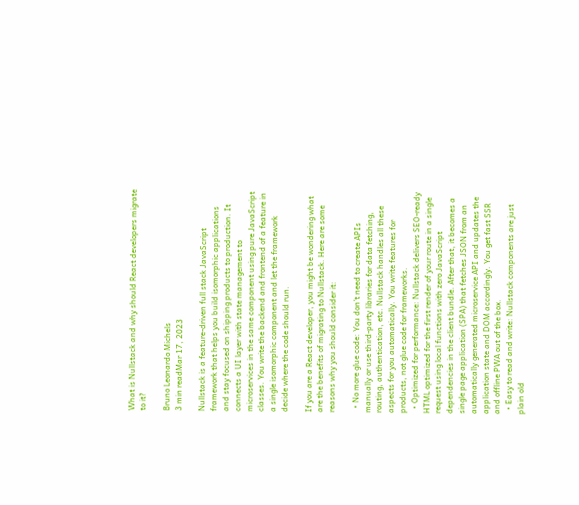What is Nullstack and why should React developers migrate to it?

Bruno Leonardo Michels
3 min readMar 17, 2023

Nullstack is a feature-driven full stack JavaScript framework that helps you build isomorphic applications and stay focused on shipping products to production. It connects a UI layer with state management to microservices in the same component using pure JavaScript classes. You write the backend and frontend of a feature in a single isomorphic component and let the framework decide where the code should run.

If you are a React developer, you might be wondering what are the benefits of migrating to Nullstack. Here are some reasons why you should consider it:

  • No more glue code: You don’t need to create APIs manually or use third-party libraries for data fetching, routing, authentication, etc. Nullstack handles all these aspects for you automatically. You write features for products, not glue code for frameworks.
  • Optimized for performance: Nullstack delivers SEO-ready HTML optimized for the first render of your route in a single request using local functions with zero JavaScript dependencies in the client bundle. After that, it becomes a single page application (SPA) that fetches JSON from an automatically generated microservice API and updates the application state and DOM accordingly. You get fast SSR and offline PWA out of the box.
  • Easy to read and write: Nullstack components are just plain old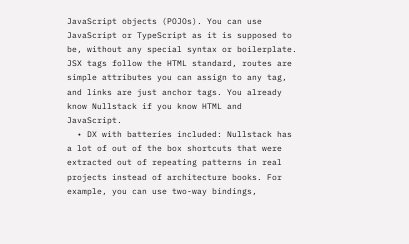JavaScript objects (POJOs). You can use JavaScript or TypeScript as it is supposed to be, without any special syntax or boilerplate. JSX tags follow the HTML standard, routes are simple attributes you can assign to any tag, and links are just anchor tags. You already know Nullstack if you know HTML and JavaScript.
  • DX with batteries included: Nullstack has a lot of out of the box shortcuts that were extracted out of repeating patterns in real projects instead of architecture books. For example, you can use two-way bindings,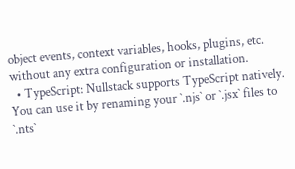object events, context variables, hooks, plugins, etc. without any extra configuration or installation.
  • TypeScript: Nullstack supports TypeScript natively. You can use it by renaming your `.njs` or `.jsx` files to `.nts`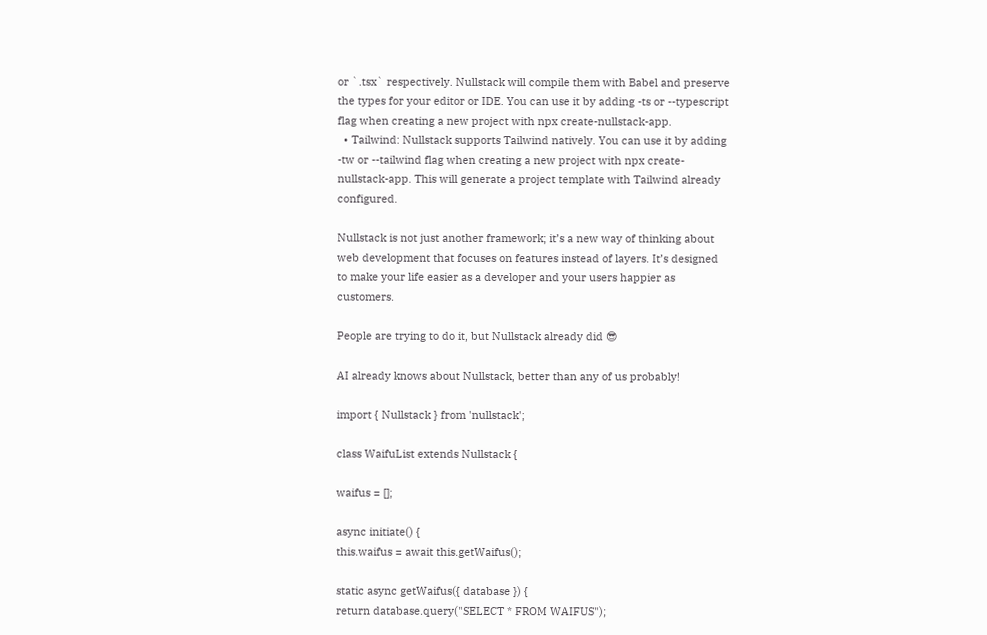or `.tsx` respectively. Nullstack will compile them with Babel and preserve the types for your editor or IDE. You can use it by adding -ts or --typescript flag when creating a new project with npx create-nullstack-app.
  • Tailwind: Nullstack supports Tailwind natively. You can use it by adding -tw or --tailwind flag when creating a new project with npx create-nullstack-app. This will generate a project template with Tailwind already configured.

Nullstack is not just another framework; it’s a new way of thinking about web development that focuses on features instead of layers. It’s designed to make your life easier as a developer and your users happier as customers.

People are trying to do it, but Nullstack already did 😎

AI already knows about Nullstack, better than any of us probably!

import { Nullstack } from 'nullstack';

class WaifuList extends Nullstack {

waifus = [];

async initiate() {
this.waifus = await this.getWaifus();

static async getWaifus({ database }) {
return database.query("SELECT * FROM WAIFUS");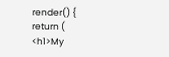render() {
return (
<h1>My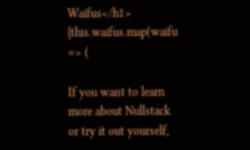Waifus</h1>
{this.waifus.map(waifu => (

If you want to learn more about Nullstack or try it out yourself,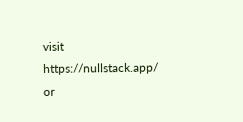visit https://nullstack.app/ or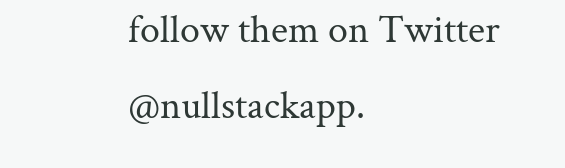follow them on Twitter @nullstackapp.